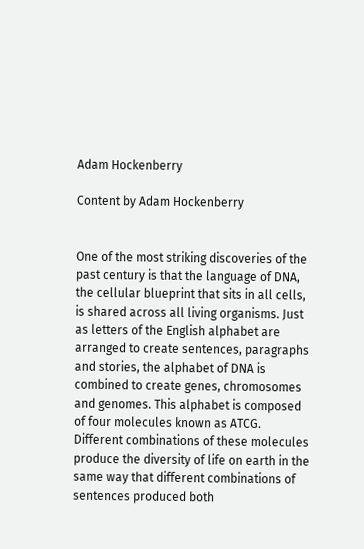Adam Hockenberry

Content by Adam Hockenberry


One of the most striking discoveries of the past century is that the language of DNA, the cellular blueprint that sits in all cells, is shared across all living organisms. Just as letters of the English alphabet are arranged to create sentences, paragraphs and stories, the alphabet of DNA is combined to create genes, chromosomes and genomes. This alphabet is composed of four molecules known as ATCG. Different combinations of these molecules produce the diversity of life on earth in the same way that different combinations of sentences produced both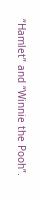“Hamlet” and “Winnie the Pooh”.